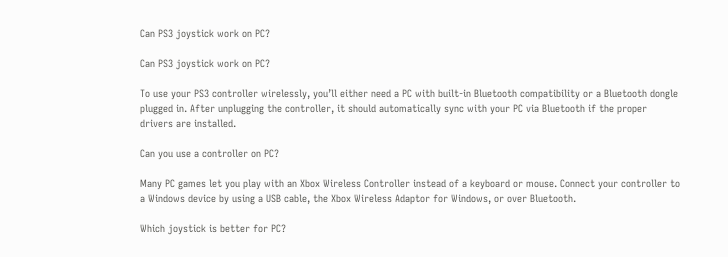Can PS3 joystick work on PC?

Can PS3 joystick work on PC?

To use your PS3 controller wirelessly, you’ll either need a PC with built-in Bluetooth compatibility or a Bluetooth dongle plugged in. After unplugging the controller, it should automatically sync with your PC via Bluetooth if the proper drivers are installed.

Can you use a controller on PC?

Many PC games let you play with an Xbox Wireless Controller instead of a keyboard or mouse. Connect your controller to a Windows device by using a USB cable, the Xbox Wireless Adaptor for Windows, or over Bluetooth.

Which joystick is better for PC?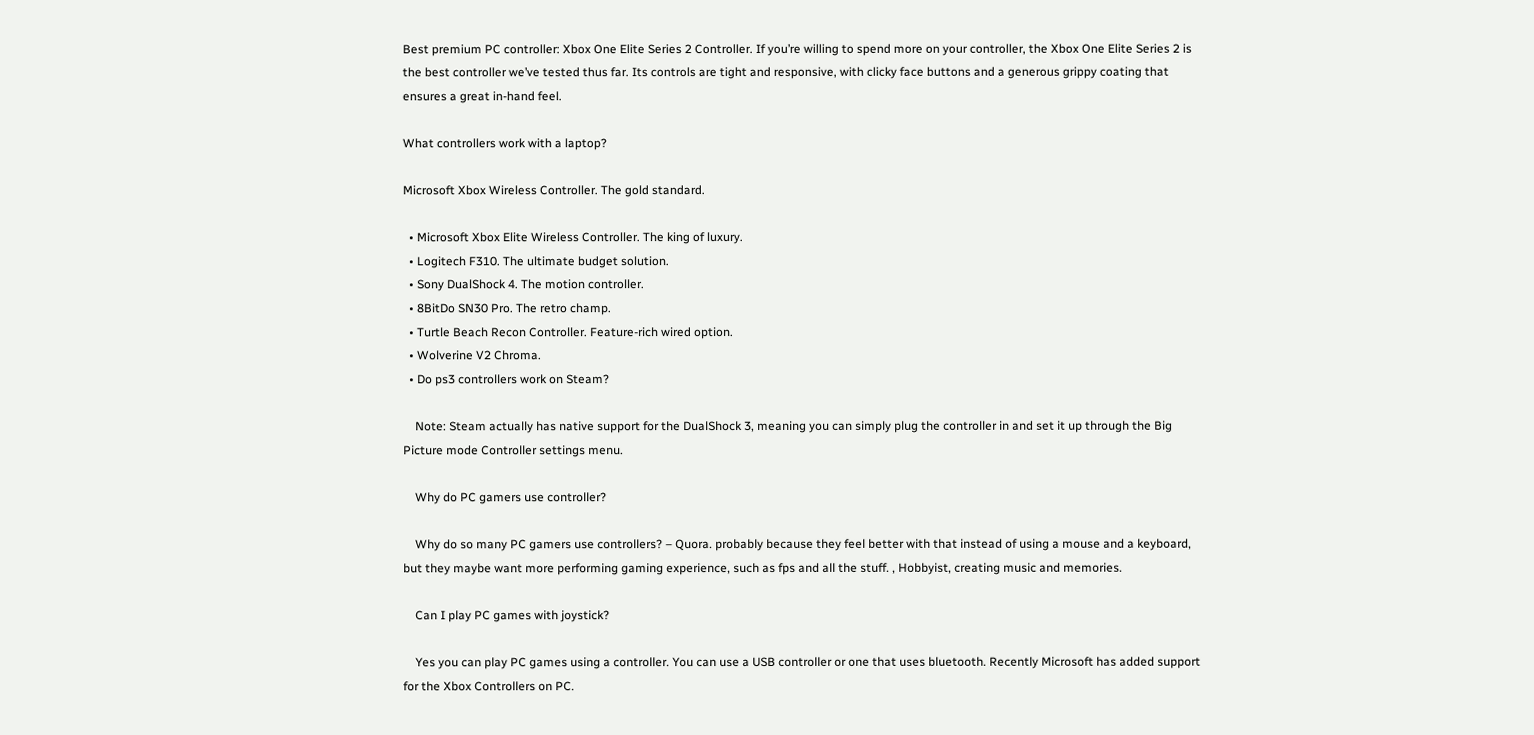Best premium PC controller: Xbox One Elite Series 2 Controller. If you’re willing to spend more on your controller, the Xbox One Elite Series 2 is the best controller we’ve tested thus far. Its controls are tight and responsive, with clicky face buttons and a generous grippy coating that ensures a great in-hand feel.

What controllers work with a laptop?

Microsoft Xbox Wireless Controller. The gold standard.

  • Microsoft Xbox Elite Wireless Controller. The king of luxury.
  • Logitech F310. The ultimate budget solution.
  • Sony DualShock 4. The motion controller.
  • 8BitDo SN30 Pro. The retro champ.
  • Turtle Beach Recon Controller. Feature-rich wired option.
  • Wolverine V2 Chroma.
  • Do ps3 controllers work on Steam?

    Note: Steam actually has native support for the DualShock 3, meaning you can simply plug the controller in and set it up through the Big Picture mode Controller settings menu.

    Why do PC gamers use controller?

    Why do so many PC gamers use controllers? – Quora. probably because they feel better with that instead of using a mouse and a keyboard, but they maybe want more performing gaming experience, such as fps and all the stuff. , Hobbyist, creating music and memories.

    Can I play PC games with joystick?

    Yes you can play PC games using a controller. You can use a USB controller or one that uses bluetooth. Recently Microsoft has added support for the Xbox Controllers on PC.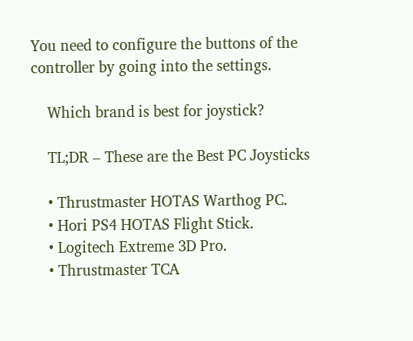You need to configure the buttons of the controller by going into the settings.

    Which brand is best for joystick?

    TL;DR – These are the Best PC Joysticks

    • Thrustmaster HOTAS Warthog PC.
    • Hori PS4 HOTAS Flight Stick.
    • Logitech Extreme 3D Pro.
    • Thrustmaster TCA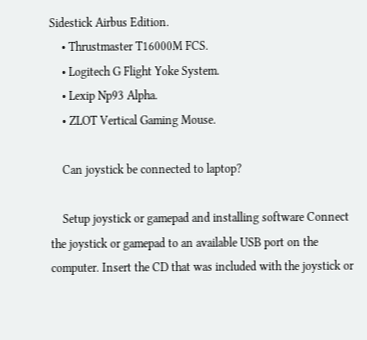Sidestick Airbus Edition.
    • Thrustmaster T16000M FCS.
    • Logitech G Flight Yoke System.
    • Lexip Np93 Alpha.
    • ZLOT Vertical Gaming Mouse.

    Can joystick be connected to laptop?

    Setup joystick or gamepad and installing software Connect the joystick or gamepad to an available USB port on the computer. Insert the CD that was included with the joystick or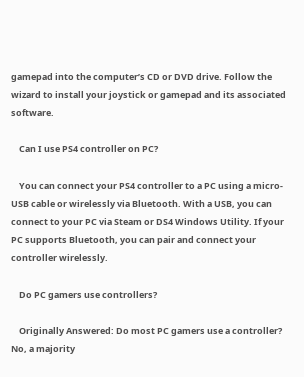gamepad into the computer’s CD or DVD drive. Follow the wizard to install your joystick or gamepad and its associated software.

    Can I use PS4 controller on PC?

    You can connect your PS4 controller to a PC using a micro-USB cable or wirelessly via Bluetooth. With a USB, you can connect to your PC via Steam or DS4 Windows Utility. If your PC supports Bluetooth, you can pair and connect your controller wirelessly.

    Do PC gamers use controllers?

    Originally Answered: Do most PC gamers use a controller? No, a majority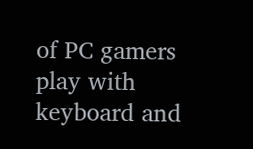of PC gamers play with keyboard and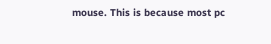mouse. This is because most pc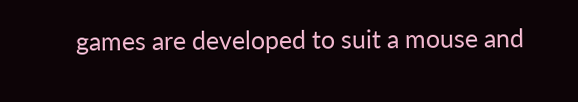games are developed to suit a mouse and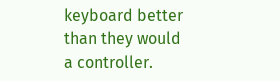keyboard better than they would a controller.